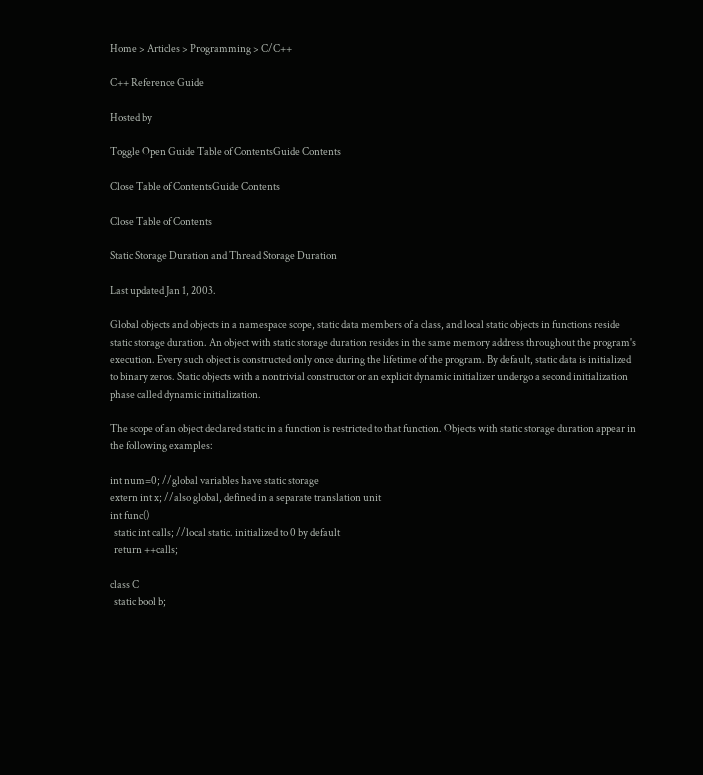Home > Articles > Programming > C/C++

C++ Reference Guide

Hosted by

Toggle Open Guide Table of ContentsGuide Contents

Close Table of ContentsGuide Contents

Close Table of Contents

Static Storage Duration and Thread Storage Duration

Last updated Jan 1, 2003.

Global objects and objects in a namespace scope, static data members of a class, and local static objects in functions reside static storage duration. An object with static storage duration resides in the same memory address throughout the program's execution. Every such object is constructed only once during the lifetime of the program. By default, static data is initialized to binary zeros. Static objects with a nontrivial constructor or an explicit dynamic initializer undergo a second initialization phase called dynamic initialization.

The scope of an object declared static in a function is restricted to that function. Objects with static storage duration appear in the following examples:

int num=0; //global variables have static storage
extern int x; //also global, defined in a separate translation unit
int func()
  static int calls; //local static. initialized to 0 by default
  return ++calls;

class C
  static bool b;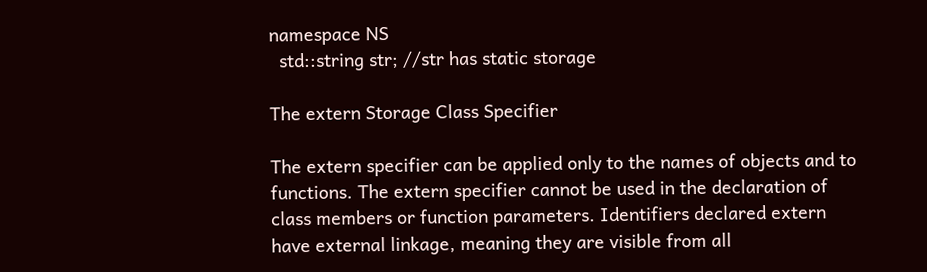namespace NS
  std::string str; //str has static storage

The extern Storage Class Specifier

The extern specifier can be applied only to the names of objects and to functions. The extern specifier cannot be used in the declaration of class members or function parameters. Identifiers declared extern have external linkage, meaning they are visible from all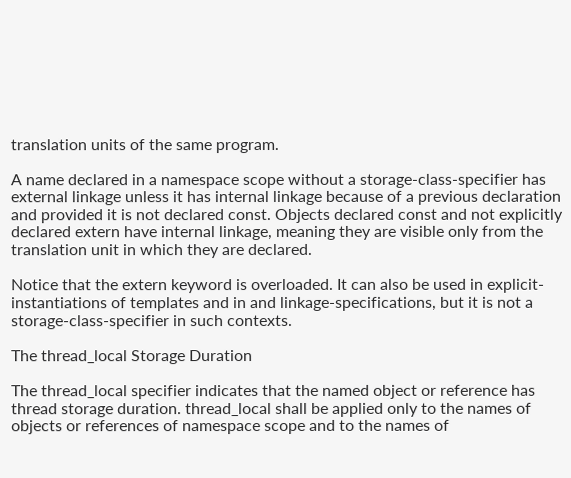translation units of the same program.

A name declared in a namespace scope without a storage-class-specifier has external linkage unless it has internal linkage because of a previous declaration and provided it is not declared const. Objects declared const and not explicitly declared extern have internal linkage, meaning they are visible only from the translation unit in which they are declared.

Notice that the extern keyword is overloaded. It can also be used in explicit-instantiations of templates and in and linkage-specifications, but it is not a storage-class-specifier in such contexts.

The thread_local Storage Duration

The thread_local specifier indicates that the named object or reference has thread storage duration. thread_local shall be applied only to the names of objects or references of namespace scope and to the names of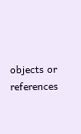objects or references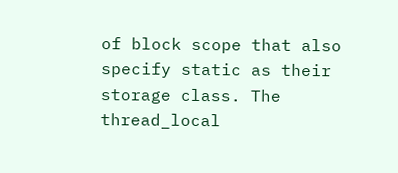of block scope that also specify static as their storage class. The thread_local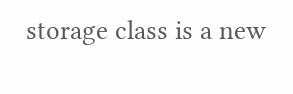storage class is a new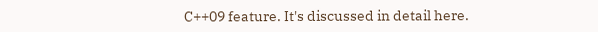C++09 feature. It's discussed in detail here.